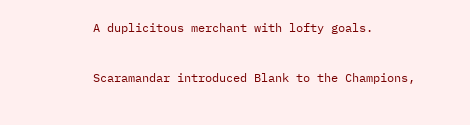A duplicitous merchant with lofty goals.


Scaramandar introduced Blank to the Champions,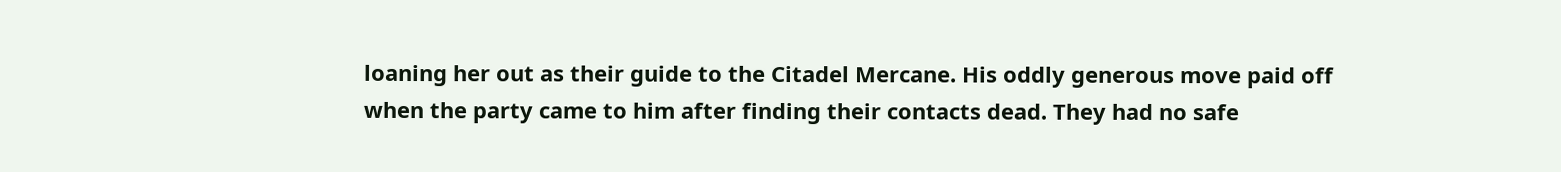loaning her out as their guide to the Citadel Mercane. His oddly generous move paid off when the party came to him after finding their contacts dead. They had no safe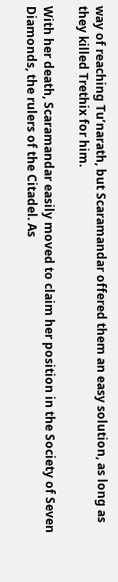way of reaching Tu’narath, but Scaramandar offered them an easy solution, as long as they killed Trethix for him.

With her death, Scaramandar easily moved to claim her position in the Society of Seven Diamonds, the rulers of the Citadel. As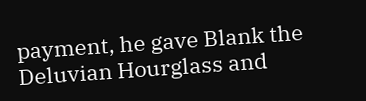payment, he gave Blank the Deluvian Hourglass and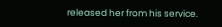released her from his service.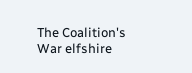The Coalition's War elfshire